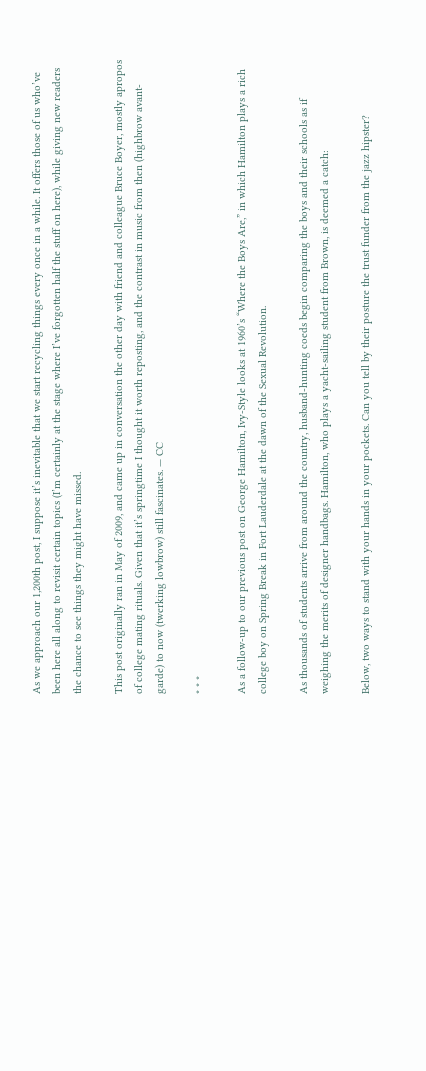As we approach our 1,200th post, I suppose it’s inevitable that we start recycling things every once in a while. It offers those of us who’ve been here all along to revisit certain topics (I’m certainly at the stage where I’ve forgotten half the stuff on here), while giving new readers the chance to see things they might have missed.

This post originally ran in May of 2009, and came up in conversation the other day with friend and colleague Bruce Boyer, mostly apropos of college mating rituals. Given that it’s springtime I thought it worth reposting, and the contrast in music from then (highbrow avant-garde) to now (twerking lowbrow) still fascinates. — CC

* * *

As a follow-up to our previous post on George Hamilton, Ivy-Style looks at 1960’s “Where the Boys Are,” in which Hamilton plays a rich college boy on Spring Break in Fort Lauderdale at the dawn of the Sexual Revolution.

As thousands of students arrive from around the country, husband-hunting coeds begin comparing the boys and their schools as if weighing the merits of designer handbags. Hamilton, who plays a yacht-sailing student from Brown, is deemed a catch:

Below, two ways to stand with your hands in your pockets. Can you tell by their posture the trust funder from the jazz hipster?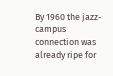By 1960 the jazz-campus connection was already ripe for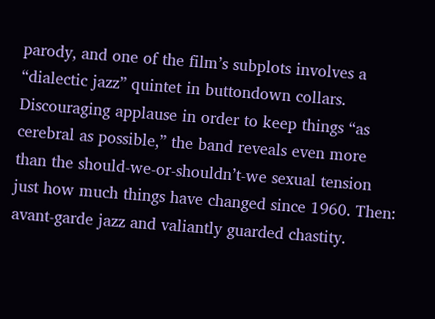parody, and one of the film’s subplots involves a “dialectic jazz” quintet in buttondown collars. Discouraging applause in order to keep things “as cerebral as possible,” the band reveals even more than the should-we-or-shouldn’t-we sexual tension just how much things have changed since 1960. Then: avant-garde jazz and valiantly guarded chastity.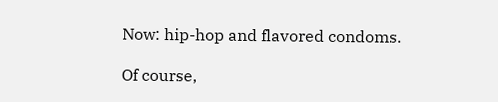Now: hip-hop and flavored condoms.

Of course,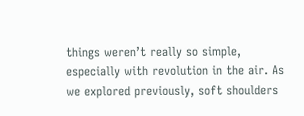things weren’t really so simple, especially with revolution in the air. As we explored previously, soft shoulders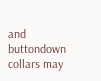and buttondown collars may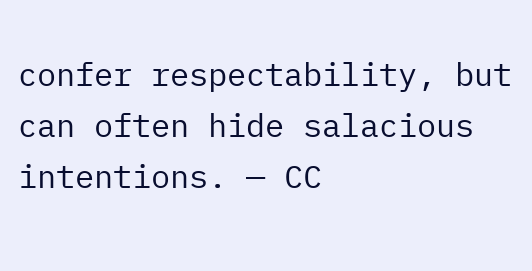confer respectability, but can often hide salacious intentions. — CC